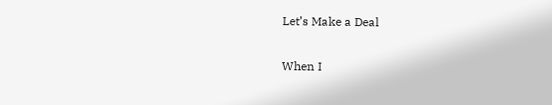Let’s Make a Deal

When I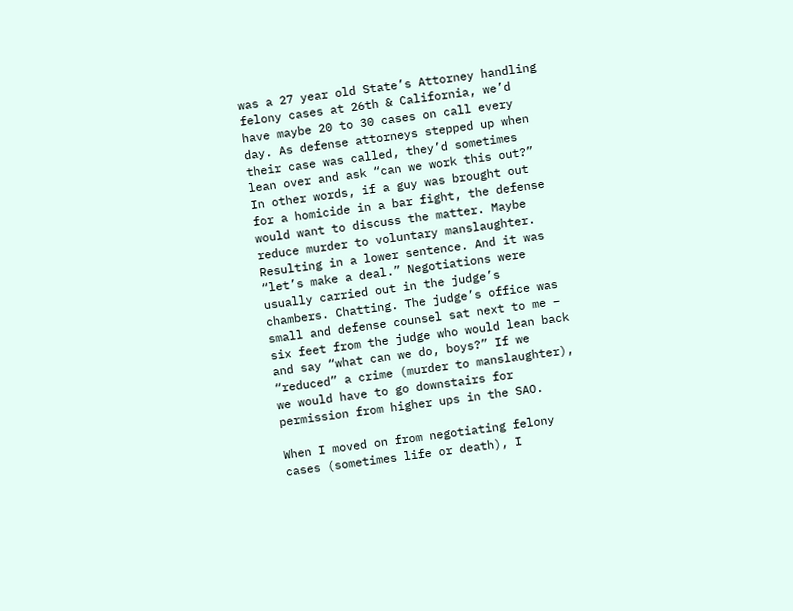was a 27 year old State’s Attorney handling felony cases at 26th & California, we’d have maybe 20 to 30 cases on call every day. As defense attorneys stepped up when their case was called, they’d sometimes lean over and ask “can we work this out?” In other words, if a guy was brought out for a homicide in a bar fight, the defense would want to discuss the matter. Maybe reduce murder to voluntary manslaughter. Resulting in a lower sentence. And it was “let’s make a deal.” Negotiations were usually carried out in the judge’s chambers. Chatting. The judge’s office was small and defense counsel sat next to me – six feet from the judge who would lean back and say “what can we do, boys?” If we “reduced” a crime (murder to manslaughter), we would have to go downstairs for permission from higher ups in the SAO.

When I moved on from negotiating felony cases (sometimes life or death), I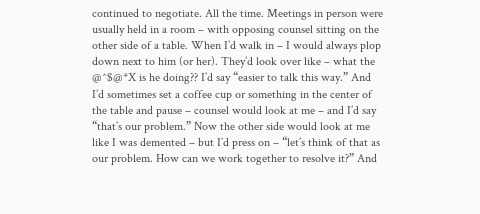continued to negotiate. All the time. Meetings in person were usually held in a room – with opposing counsel sitting on the other side of a table. When I’d walk in – I would always plop down next to him (or her). They’d look over like – what the @^$@*X is he doing?? I’d say “easier to talk this way.” And I’d sometimes set a coffee cup or something in the center of the table and pause – counsel would look at me – and I’d say “that’s our problem.” Now the other side would look at me like I was demented – but I’d press on – “let’s think of that as our problem. How can we work together to resolve it?” And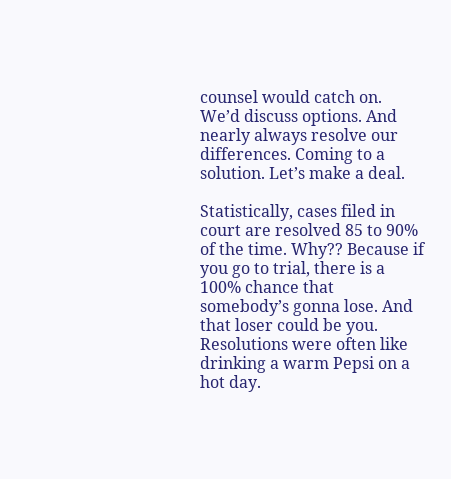counsel would catch on. We’d discuss options. And nearly always resolve our differences. Coming to a solution. Let’s make a deal.

Statistically, cases filed in court are resolved 85 to 90% of the time. Why?? Because if you go to trial, there is a 100% chance that somebody’s gonna lose. And that loser could be you. Resolutions were often like drinking a warm Pepsi on a hot day.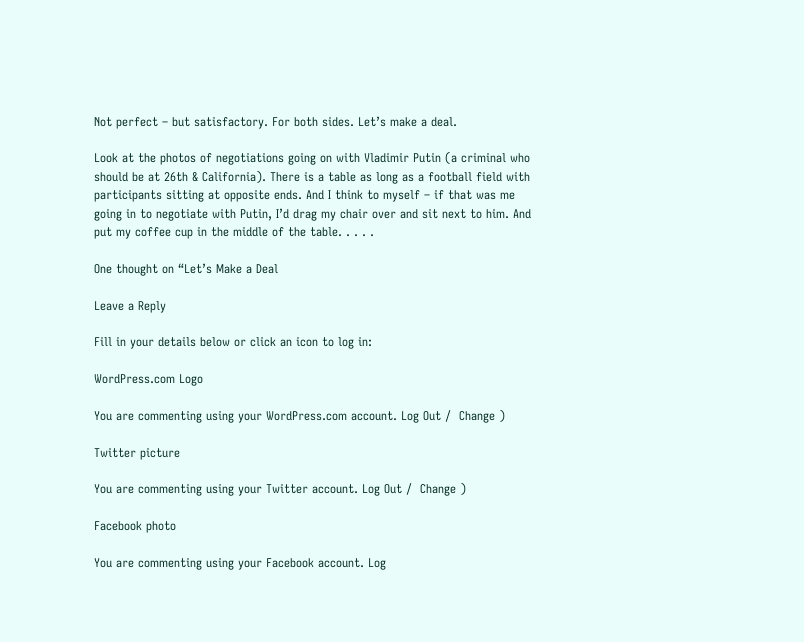Not perfect – but satisfactory. For both sides. Let’s make a deal.

Look at the photos of negotiations going on with Vladimir Putin (a criminal who should be at 26th & California). There is a table as long as a football field with participants sitting at opposite ends. And I think to myself – if that was me going in to negotiate with Putin, I’d drag my chair over and sit next to him. And put my coffee cup in the middle of the table. . . . .

One thought on “Let’s Make a Deal

Leave a Reply

Fill in your details below or click an icon to log in:

WordPress.com Logo

You are commenting using your WordPress.com account. Log Out /  Change )

Twitter picture

You are commenting using your Twitter account. Log Out /  Change )

Facebook photo

You are commenting using your Facebook account. Log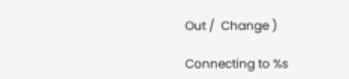Out /  Change )

Connecting to %s